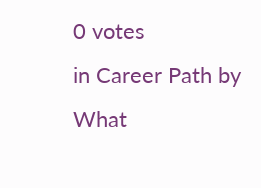0 votes
in Career Path by
What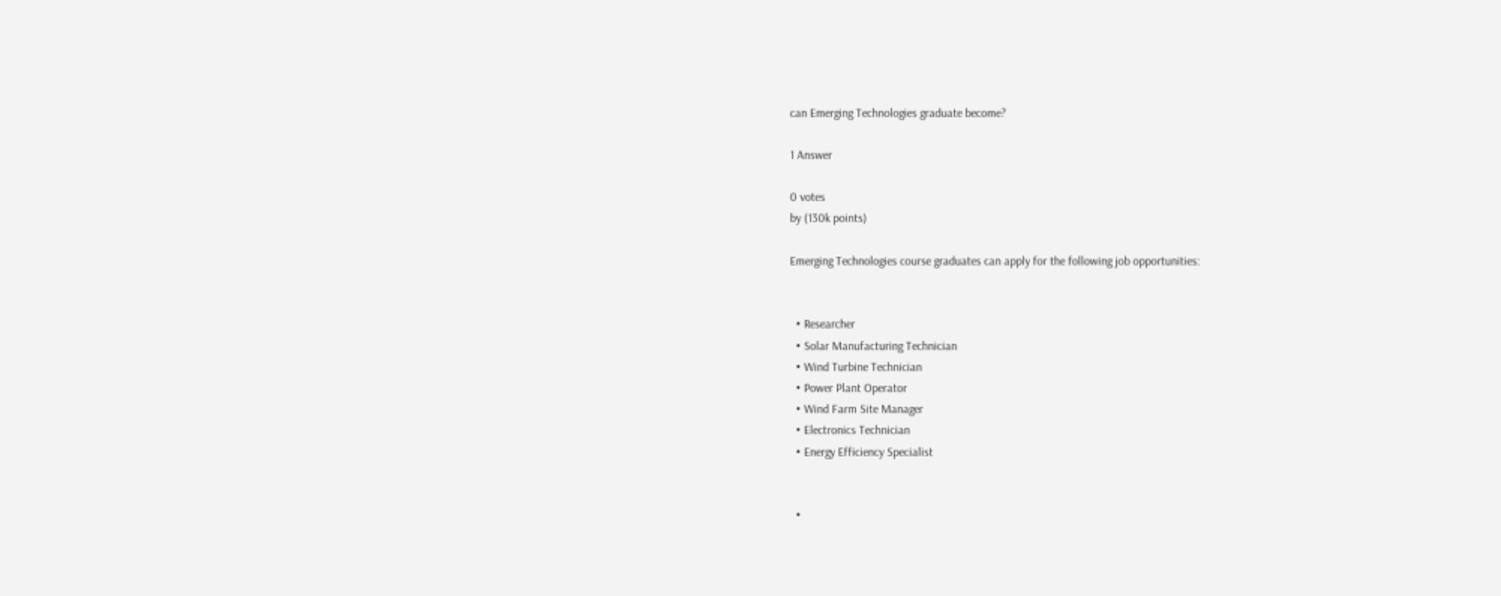can Emerging Technologies graduate become?

1 Answer

0 votes
by (130k points)

Emerging Technologies course graduates can apply for the following job opportunities:


  • Researcher
  • Solar Manufacturing Technician
  • Wind Turbine Technician
  • Power Plant Operator
  • Wind Farm Site Manager
  • Electronics Technician
  • Energy Efficiency Specialist


  •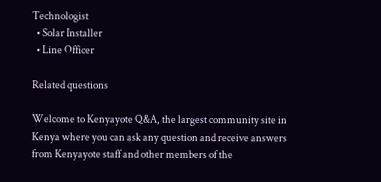Technologist
  • Solar Installer
  • Line Officer

Related questions

Welcome to Kenyayote Q&A, the largest community site in Kenya where you can ask any question and receive answers from Kenyayote staff and other members of the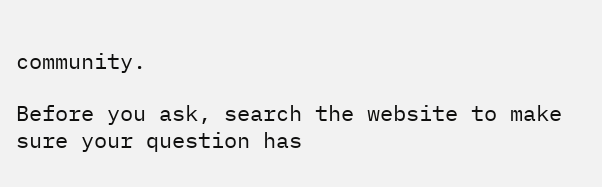community.

Before you ask, search the website to make sure your question has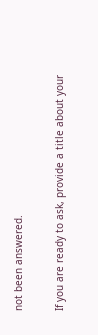not been answered.

If you are ready to ask, provide a title about your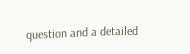question and a detailed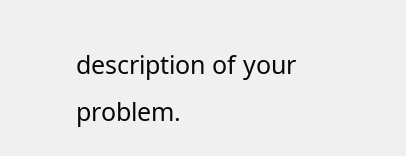description of your problem.